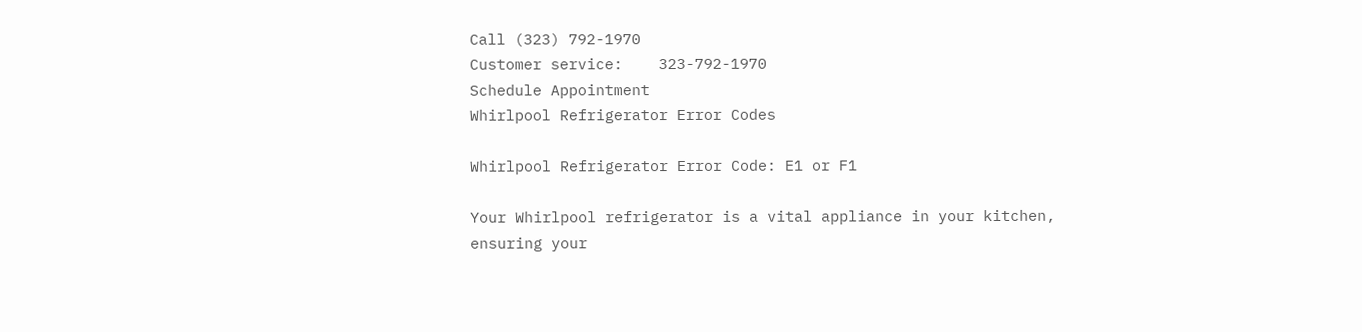Call (323) 792-1970
Customer service:    323-792-1970
Schedule Appointment
Whirlpool Refrigerator Error Codes

Whirlpool Refrigerator Error Code: E1 or F1

Your Whirlpool refrigerator is a vital appliance in your kitchen, ensuring your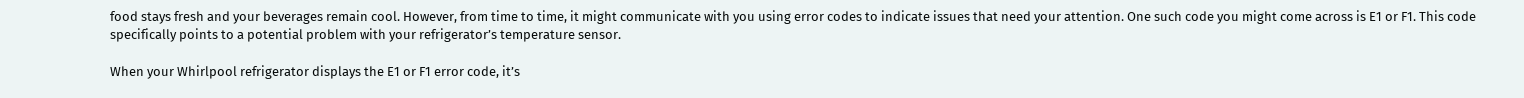food stays fresh and your beverages remain cool. However, from time to time, it might communicate with you using error codes to indicate issues that need your attention. One such code you might come across is E1 or F1. This code specifically points to a potential problem with your refrigerator’s temperature sensor.

When your Whirlpool refrigerator displays the E1 or F1 error code, it’s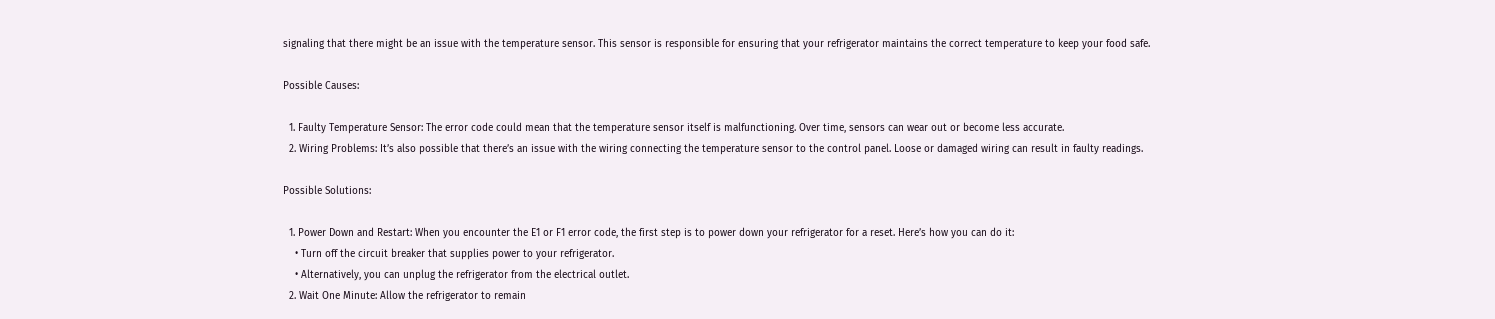signaling that there might be an issue with the temperature sensor. This sensor is responsible for ensuring that your refrigerator maintains the correct temperature to keep your food safe.

Possible Causes:

  1. Faulty Temperature Sensor: The error code could mean that the temperature sensor itself is malfunctioning. Over time, sensors can wear out or become less accurate.
  2. Wiring Problems: It’s also possible that there’s an issue with the wiring connecting the temperature sensor to the control panel. Loose or damaged wiring can result in faulty readings.

Possible Solutions:

  1. Power Down and Restart: When you encounter the E1 or F1 error code, the first step is to power down your refrigerator for a reset. Here’s how you can do it:
    • Turn off the circuit breaker that supplies power to your refrigerator.
    • Alternatively, you can unplug the refrigerator from the electrical outlet.
  2. Wait One Minute: Allow the refrigerator to remain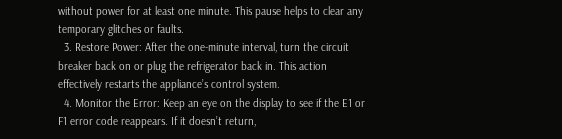without power for at least one minute. This pause helps to clear any temporary glitches or faults.
  3. Restore Power: After the one-minute interval, turn the circuit breaker back on or plug the refrigerator back in. This action effectively restarts the appliance’s control system.
  4. Monitor the Error: Keep an eye on the display to see if the E1 or F1 error code reappears. If it doesn’t return,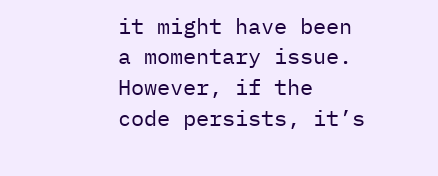it might have been a momentary issue. However, if the code persists, it’s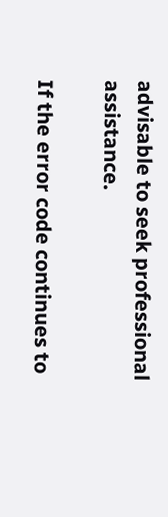advisable to seek professional assistance.

If the error code continues to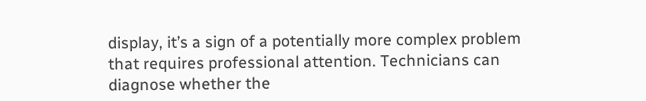display, it’s a sign of a potentially more complex problem that requires professional attention. Technicians can diagnose whether the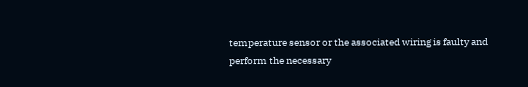temperature sensor or the associated wiring is faulty and perform the necessary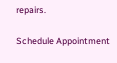repairs.

Schedule Appointment